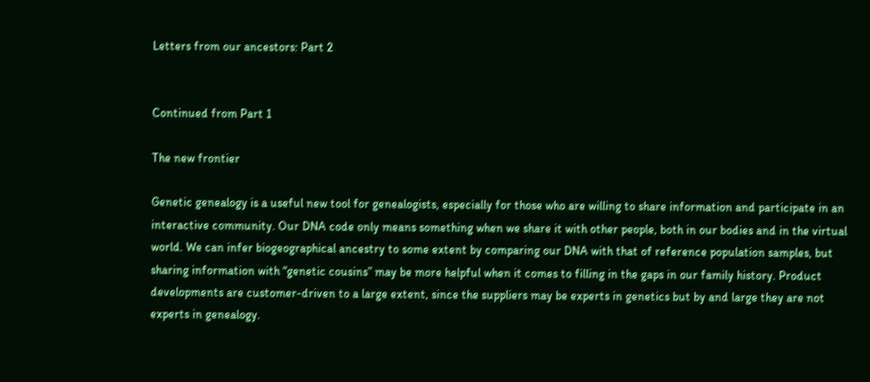Letters from our ancestors: Part 2


Continued from Part 1

The new frontier

Genetic genealogy is a useful new tool for genealogists, especially for those who are willing to share information and participate in an interactive community. Our DNA code only means something when we share it with other people, both in our bodies and in the virtual world. We can infer biogeographical ancestry to some extent by comparing our DNA with that of reference population samples, but sharing information with “genetic cousins” may be more helpful when it comes to filling in the gaps in our family history. Product developments are customer-driven to a large extent, since the suppliers may be experts in genetics but by and large they are not experts in genealogy.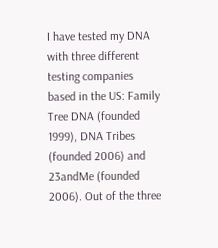I have tested my DNA with three different testing companies based in the US: Family Tree DNA (founded 1999), DNA Tribes (founded 2006) and 23andMe (founded 2006). Out of the three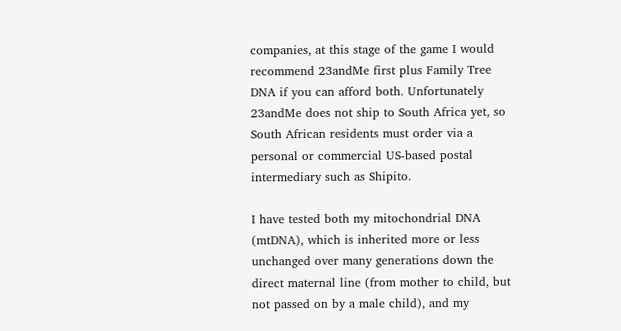companies, at this stage of the game I would recommend 23andMe first plus Family Tree DNA if you can afford both. Unfortunately 23andMe does not ship to South Africa yet, so South African residents must order via a personal or commercial US-based postal intermediary such as Shipito.

I have tested both my mitochondrial DNA (mtDNA), which is inherited more or less unchanged over many generations down the direct maternal line (from mother to child, but not passed on by a male child), and my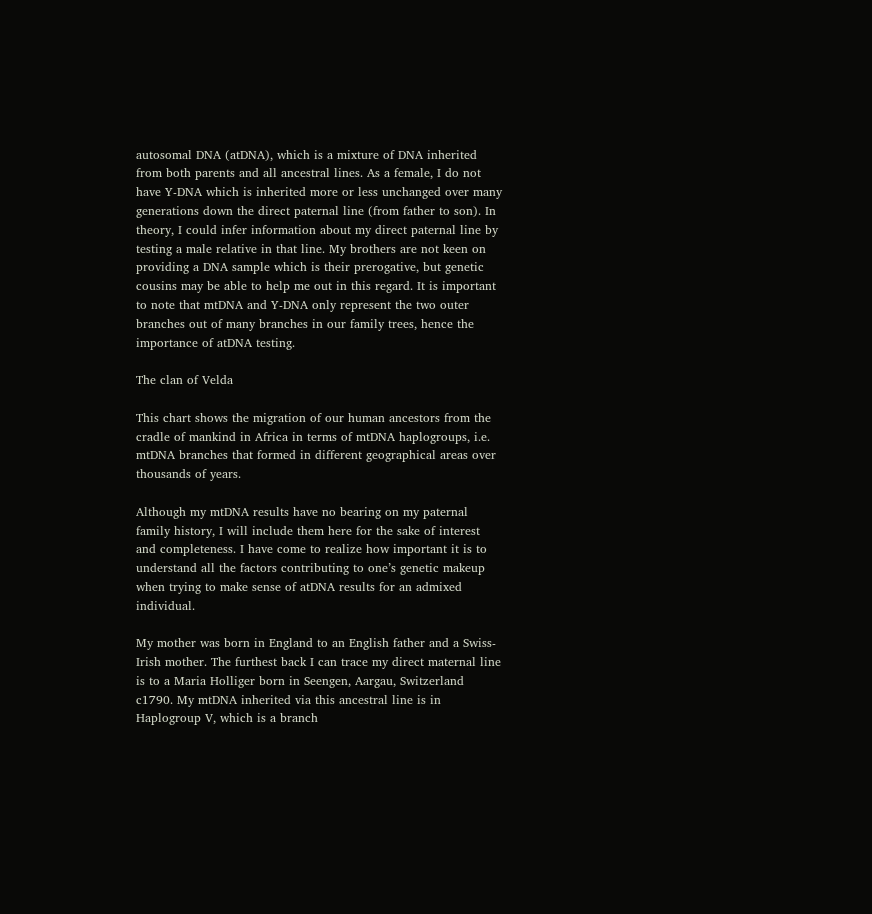autosomal DNA (atDNA), which is a mixture of DNA inherited from both parents and all ancestral lines. As a female, I do not have Y-DNA which is inherited more or less unchanged over many generations down the direct paternal line (from father to son). In theory, I could infer information about my direct paternal line by testing a male relative in that line. My brothers are not keen on providing a DNA sample which is their prerogative, but genetic cousins may be able to help me out in this regard. It is important to note that mtDNA and Y-DNA only represent the two outer branches out of many branches in our family trees, hence the importance of atDNA testing.

The clan of Velda

This chart shows the migration of our human ancestors from the cradle of mankind in Africa in terms of mtDNA haplogroups, i.e. mtDNA branches that formed in different geographical areas over thousands of years.

Although my mtDNA results have no bearing on my paternal family history, I will include them here for the sake of interest and completeness. I have come to realize how important it is to understand all the factors contributing to one’s genetic makeup when trying to make sense of atDNA results for an admixed individual.

My mother was born in England to an English father and a Swiss-Irish mother. The furthest back I can trace my direct maternal line is to a Maria Holliger born in Seengen, Aargau, Switzerland c1790. My mtDNA inherited via this ancestral line is in Haplogroup V, which is a branch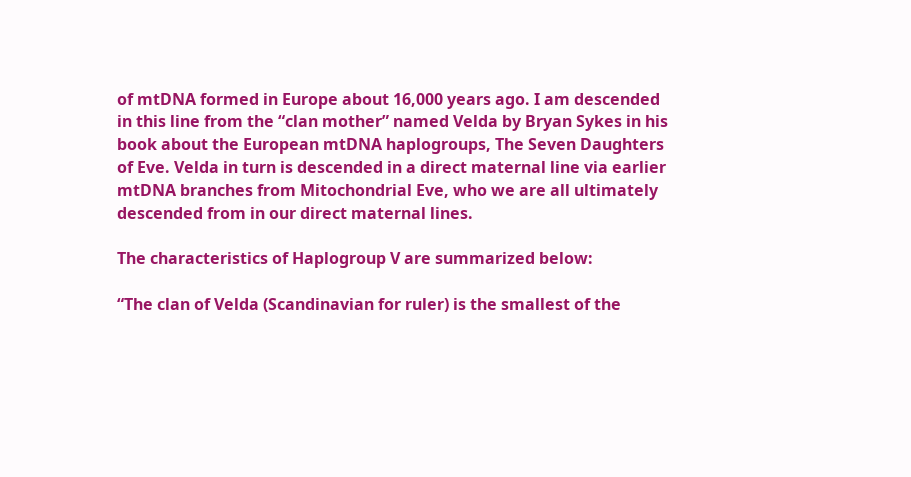of mtDNA formed in Europe about 16,000 years ago. I am descended in this line from the “clan mother” named Velda by Bryan Sykes in his book about the European mtDNA haplogroups, The Seven Daughters of Eve. Velda in turn is descended in a direct maternal line via earlier mtDNA branches from Mitochondrial Eve, who we are all ultimately descended from in our direct maternal lines.

The characteristics of Haplogroup V are summarized below:

“The clan of Velda (Scandinavian for ruler) is the smallest of the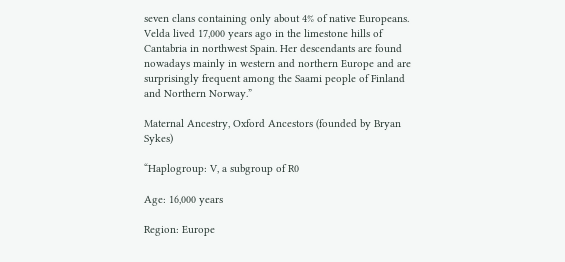seven clans containing only about 4% of native Europeans. Velda lived 17,000 years ago in the limestone hills of Cantabria in northwest Spain. Her descendants are found nowadays mainly in western and northern Europe and are surprisingly frequent among the Saami people of Finland and Northern Norway.”

Maternal Ancestry, Oxford Ancestors (founded by Bryan Sykes)

“Haplogroup: V, a subgroup of R0

Age: 16,000 years

Region: Europe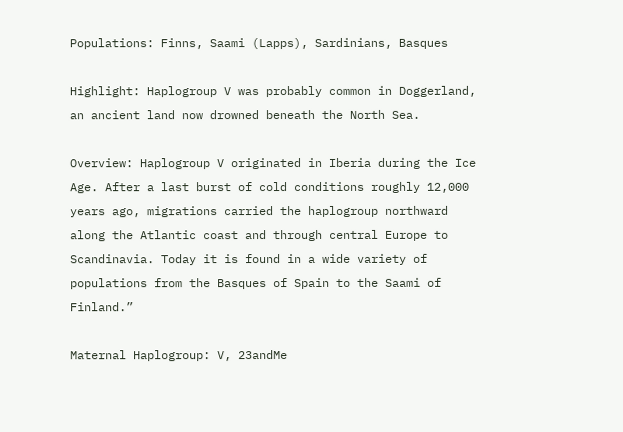Populations: Finns, Saami (Lapps), Sardinians, Basques

Highlight: Haplogroup V was probably common in Doggerland, an ancient land now drowned beneath the North Sea.

Overview: Haplogroup V originated in Iberia during the Ice Age. After a last burst of cold conditions roughly 12,000 years ago, migrations carried the haplogroup northward along the Atlantic coast and through central Europe to Scandinavia. Today it is found in a wide variety of populations from the Basques of Spain to the Saami of Finland.”

Maternal Haplogroup: V, 23andMe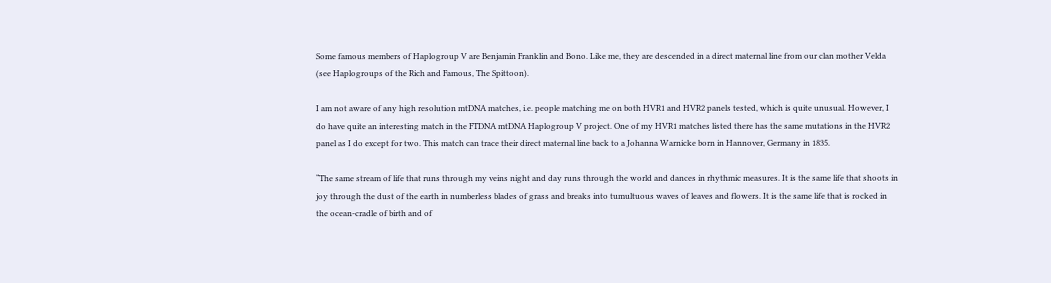Some famous members of Haplogroup V are Benjamin Franklin and Bono. Like me, they are descended in a direct maternal line from our clan mother Velda (see Haplogroups of the Rich and Famous, The Spittoon).

I am not aware of any high resolution mtDNA matches, i.e. people matching me on both HVR1 and HVR2 panels tested, which is quite unusual. However, I do have quite an interesting match in the FTDNA mtDNA Haplogroup V project. One of my HVR1 matches listed there has the same mutations in the HVR2 panel as I do except for two. This match can trace their direct maternal line back to a Johanna Warnicke born in Hannover, Germany in 1835.

“The same stream of life that runs through my veins night and day runs through the world and dances in rhythmic measures. It is the same life that shoots in joy through the dust of the earth in numberless blades of grass and breaks into tumultuous waves of leaves and flowers. It is the same life that is rocked in the ocean-cradle of birth and of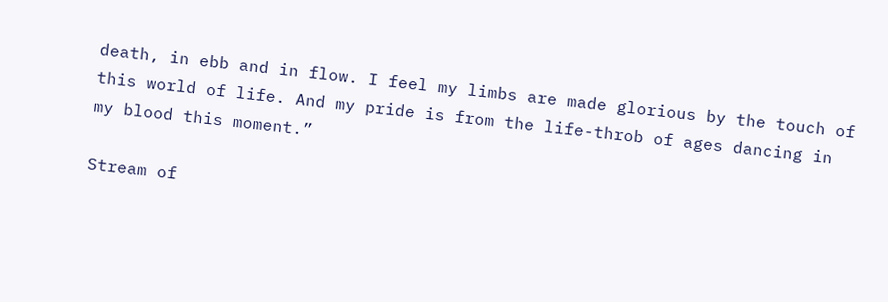death, in ebb and in flow. I feel my limbs are made glorious by the touch of this world of life. And my pride is from the life-throb of ages dancing in my blood this moment.”

Stream of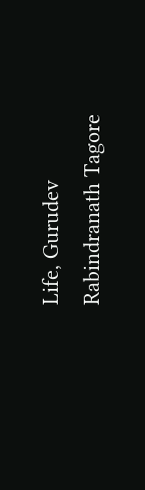Life, Gurudev Rabindranath Tagore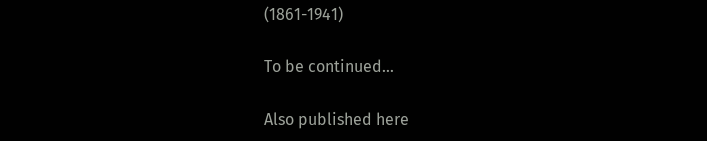(1861-1941)

To be continued…

Also published here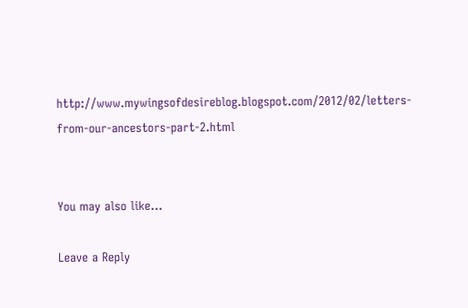http://www.mywingsofdesireblog.blogspot.com/2012/02/letters-from-our-ancestors-part-2.html


You may also like...

Leave a Reply